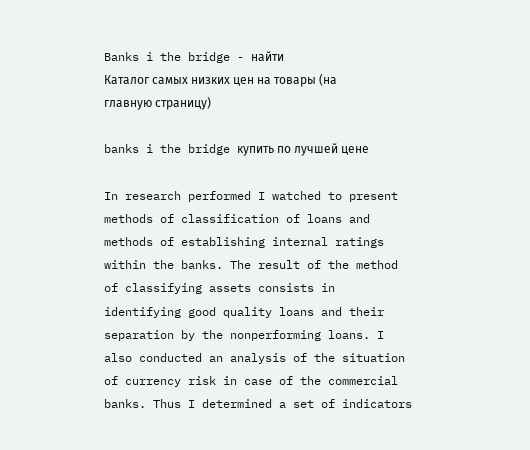Banks i the bridge - найти
Каталог самых низких цен на товары (на главную страницу)

banks i the bridge купить по лучшей цене

In research performed I watched to present methods of classification of loans and methods of establishing internal ratings within the banks. The result of the method of classifying assets consists in identifying good quality loans and their separation by the nonperforming loans. I also conducted an analysis of the situation of currency risk in case of the commercial banks. Thus I determined a set of indicators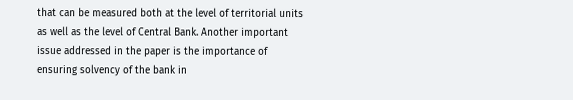that can be measured both at the level of territorial units as well as the level of Central Bank. Another important issue addressed in the paper is the importance of ensuring solvency of the bank in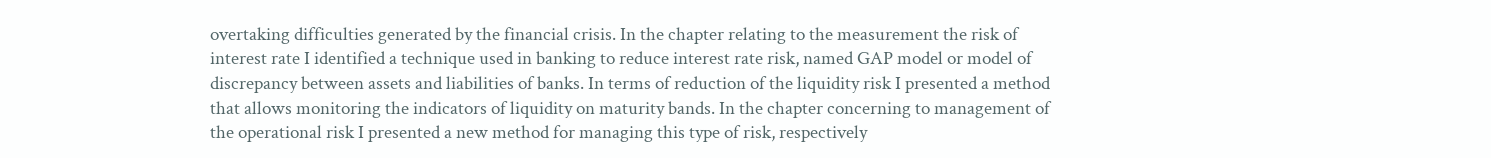overtaking difficulties generated by the financial crisis. In the chapter relating to the measurement the risk of interest rate I identified a technique used in banking to reduce interest rate risk, named GAP model or model of discrepancy between assets and liabilities of banks. In terms of reduction of the liquidity risk I presented a method that allows monitoring the indicators of liquidity on maturity bands. In the chapter concerning to management of the operational risk I presented a new method for managing this type of risk, respectively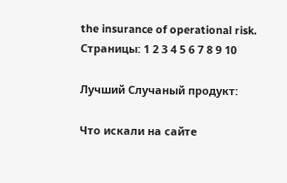the insurance of operational risk.
Страницы: 1 2 3 4 5 6 7 8 9 10

Лучший Случаный продукт:

Что искали на сайте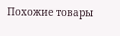Похожие товары